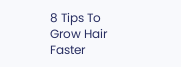8 Tips To Grow Hair Faster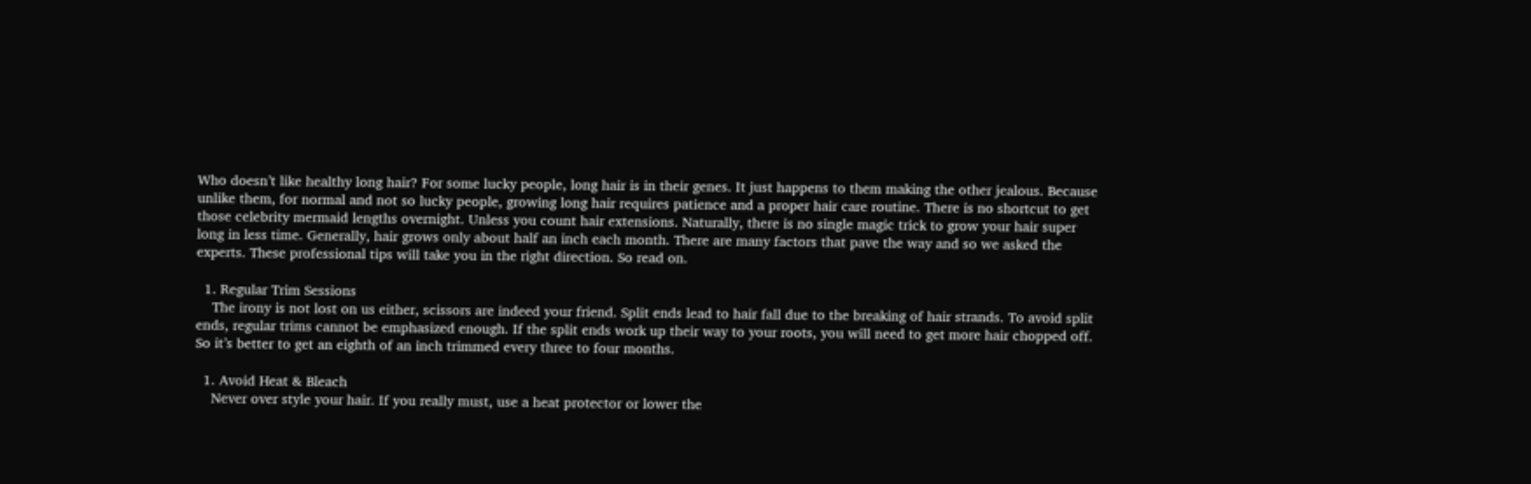Who doesn’t like healthy long hair? For some lucky people, long hair is in their genes. It just happens to them making the other jealous. Because unlike them, for normal and not so lucky people, growing long hair requires patience and a proper hair care routine. There is no shortcut to get those celebrity mermaid lengths overnight. Unless you count hair extensions. Naturally, there is no single magic trick to grow your hair super long in less time. Generally, hair grows only about half an inch each month. There are many factors that pave the way and so we asked the experts. These professional tips will take you in the right direction. So read on.

  1. Regular Trim Sessions
    The irony is not lost on us either, scissors are indeed your friend. Split ends lead to hair fall due to the breaking of hair strands. To avoid split ends, regular trims cannot be emphasized enough. If the split ends work up their way to your roots, you will need to get more hair chopped off. So it’s better to get an eighth of an inch trimmed every three to four months.

  1. Avoid Heat & Bleach
    Never over style your hair. If you really must, use a heat protector or lower the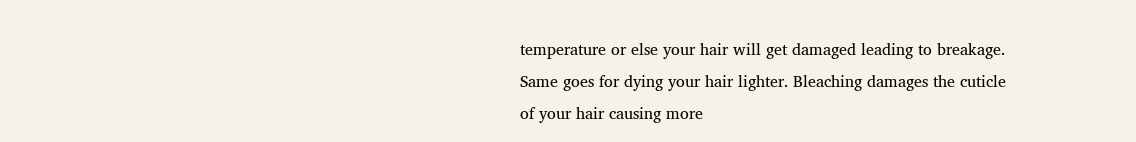temperature or else your hair will get damaged leading to breakage. Same goes for dying your hair lighter. Bleaching damages the cuticle of your hair causing more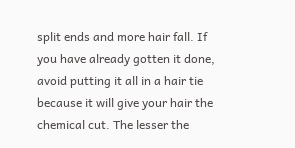split ends and more hair fall. If you have already gotten it done, avoid putting it all in a hair tie because it will give your hair the chemical cut. The lesser the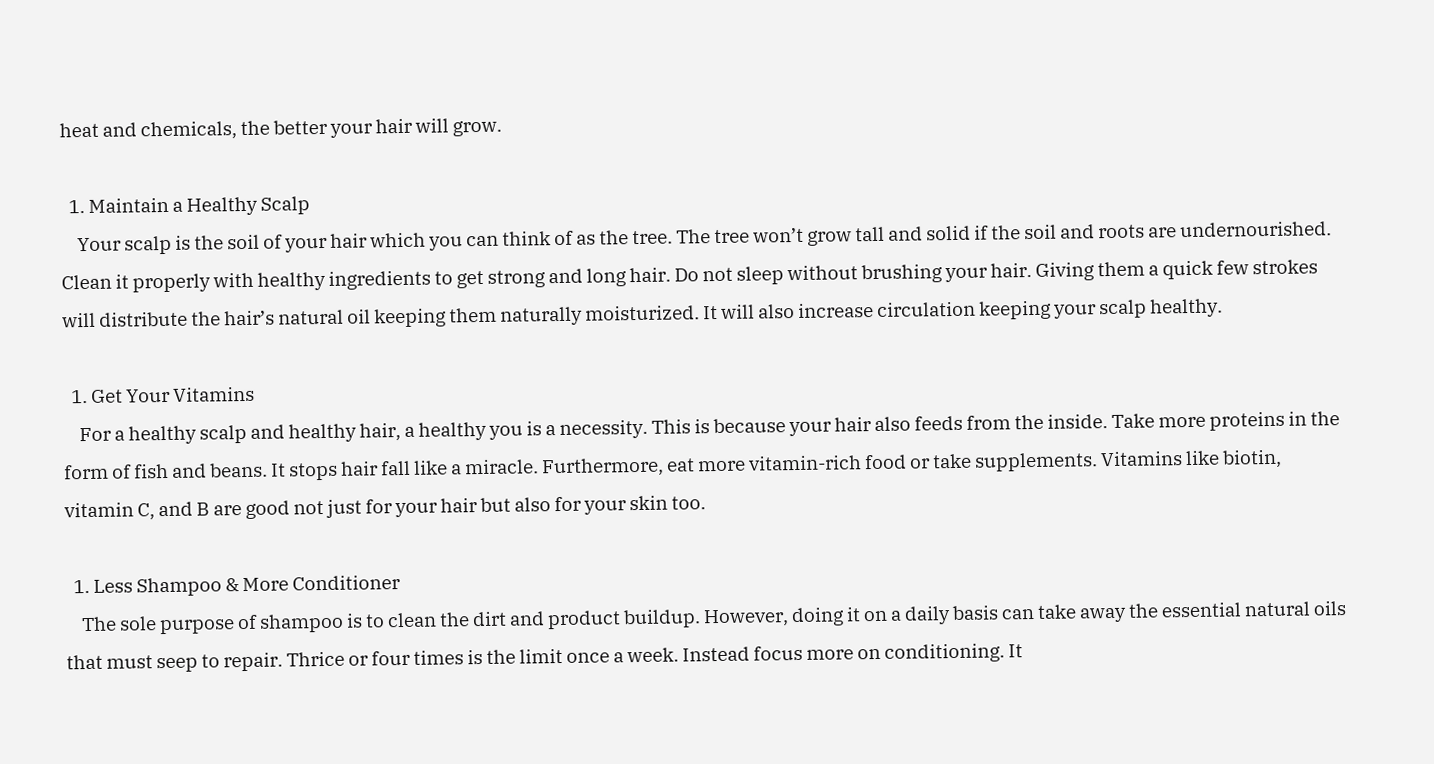heat and chemicals, the better your hair will grow.

  1. Maintain a Healthy Scalp
    Your scalp is the soil of your hair which you can think of as the tree. The tree won’t grow tall and solid if the soil and roots are undernourished. Clean it properly with healthy ingredients to get strong and long hair. Do not sleep without brushing your hair. Giving them a quick few strokes will distribute the hair’s natural oil keeping them naturally moisturized. It will also increase circulation keeping your scalp healthy.

  1. Get Your Vitamins
    For a healthy scalp and healthy hair, a healthy you is a necessity. This is because your hair also feeds from the inside. Take more proteins in the form of fish and beans. It stops hair fall like a miracle. Furthermore, eat more vitamin-rich food or take supplements. Vitamins like biotin, vitamin C, and B are good not just for your hair but also for your skin too.

  1. Less Shampoo & More Conditioner
    The sole purpose of shampoo is to clean the dirt and product buildup. However, doing it on a daily basis can take away the essential natural oils that must seep to repair. Thrice or four times is the limit once a week. Instead focus more on conditioning. It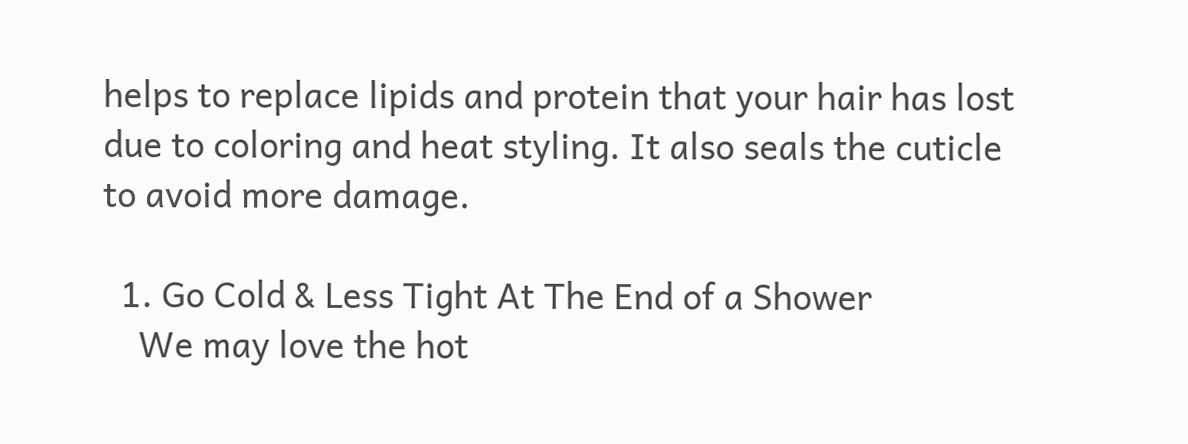helps to replace lipids and protein that your hair has lost due to coloring and heat styling. It also seals the cuticle to avoid more damage.

  1. Go Cold & Less Tight At The End of a Shower
    We may love the hot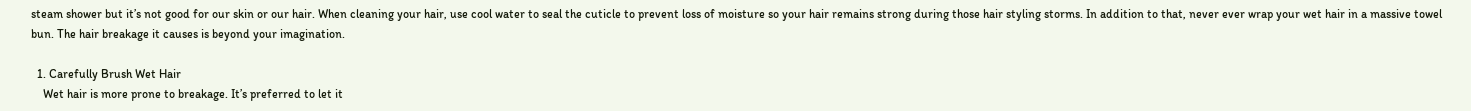steam shower but it’s not good for our skin or our hair. When cleaning your hair, use cool water to seal the cuticle to prevent loss of moisture so your hair remains strong during those hair styling storms. In addition to that, never ever wrap your wet hair in a massive towel bun. The hair breakage it causes is beyond your imagination.

  1. Carefully Brush Wet Hair
    Wet hair is more prone to breakage. It’s preferred to let it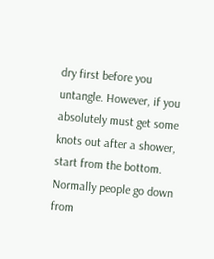dry first before you untangle. However, if you absolutely must get some knots out after a shower, start from the bottom. Normally people go down from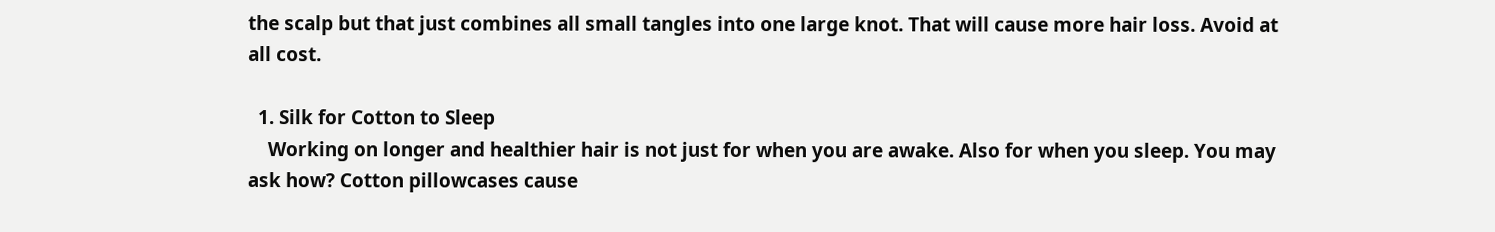the scalp but that just combines all small tangles into one large knot. That will cause more hair loss. Avoid at all cost.

  1. Silk for Cotton to Sleep
    Working on longer and healthier hair is not just for when you are awake. Also for when you sleep. You may ask how? Cotton pillowcases cause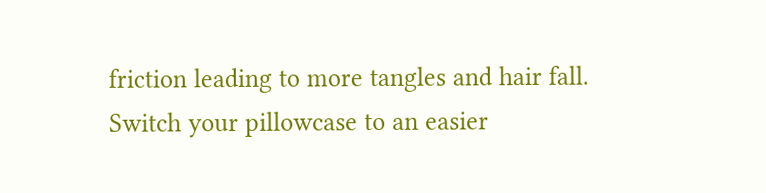friction leading to more tangles and hair fall. Switch your pillowcase to an easier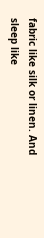fabric like silk or linen. And sleep like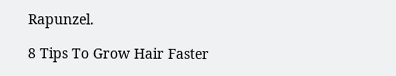Rapunzel.

8 Tips To Grow Hair Faster